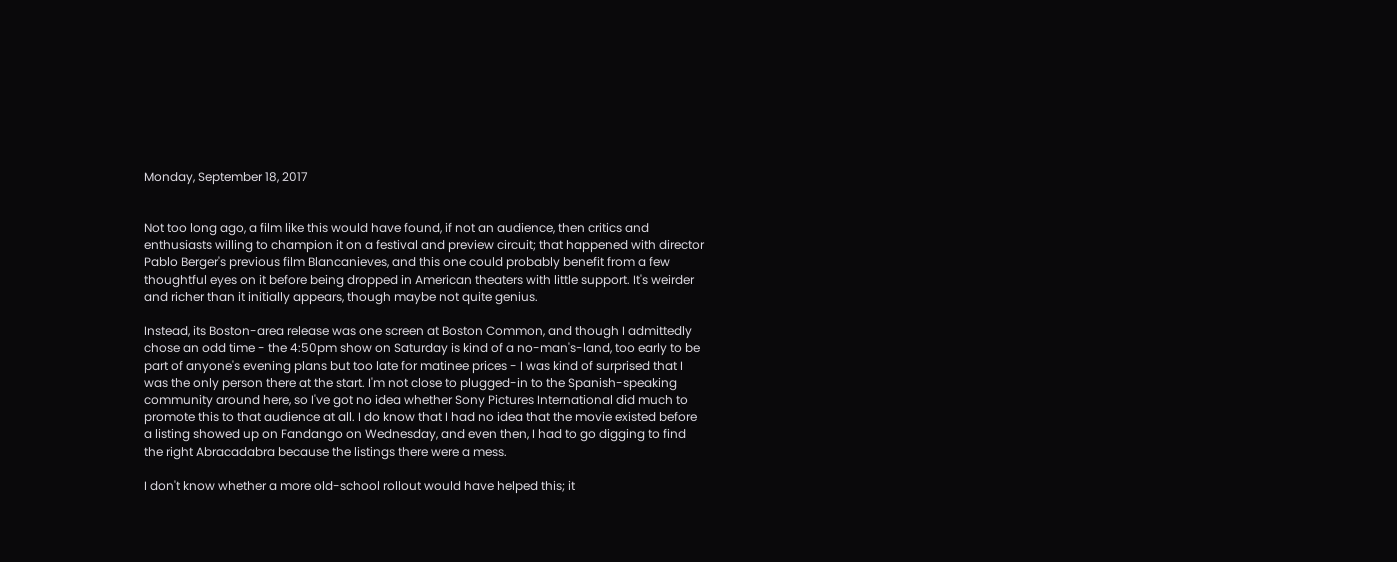Monday, September 18, 2017


Not too long ago, a film like this would have found, if not an audience, then critics and enthusiasts willing to champion it on a festival and preview circuit; that happened with director Pablo Berger's previous film Blancanieves, and this one could probably benefit from a few thoughtful eyes on it before being dropped in American theaters with little support. It's weirder and richer than it initially appears, though maybe not quite genius.

Instead, its Boston-area release was one screen at Boston Common, and though I admittedly chose an odd time - the 4:50pm show on Saturday is kind of a no-man's-land, too early to be part of anyone's evening plans but too late for matinee prices - I was kind of surprised that I was the only person there at the start. I'm not close to plugged-in to the Spanish-speaking community around here, so I've got no idea whether Sony Pictures International did much to promote this to that audience at all. I do know that I had no idea that the movie existed before a listing showed up on Fandango on Wednesday, and even then, I had to go digging to find the right Abracadabra because the listings there were a mess.

I don't know whether a more old-school rollout would have helped this; it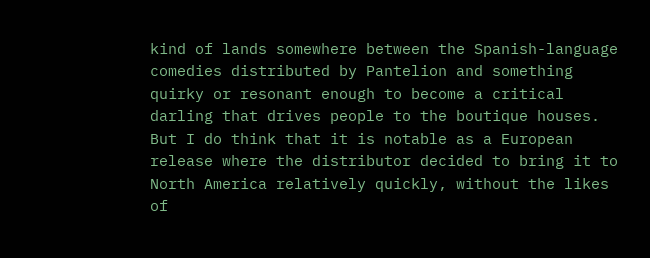kind of lands somewhere between the Spanish-language comedies distributed by Pantelion and something quirky or resonant enough to become a critical darling that drives people to the boutique houses. But I do think that it is notable as a European release where the distributor decided to bring it to North America relatively quickly, without the likes of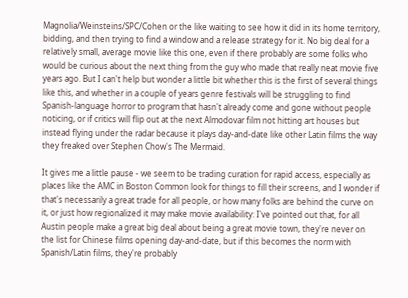Magnolia/Weinsteins/SPC/Cohen or the like waiting to see how it did in its home territory, bidding, and then trying to find a window and a release strategy for it. No big deal for a relatively small, average movie like this one, even if there probably are some folks who would be curious about the next thing from the guy who made that really neat movie five years ago. But I can't help but wonder a little bit whether this is the first of several things like this, and whether in a couple of years genre festivals will be struggling to find Spanish-language horror to program that hasn't already come and gone without people noticing, or if critics will flip out at the next Almodovar film not hitting art houses but instead flying under the radar because it plays day-and-date like other Latin films the way they freaked over Stephen Chow's The Mermaid.

It gives me a little pause - we seem to be trading curation for rapid access, especially as places like the AMC in Boston Common look for things to fill their screens, and I wonder if that's necessarily a great trade for all people, or how many folks are behind the curve on it, or just how regionalized it may make movie availability: I've pointed out that, for all Austin people make a great big deal about being a great movie town, they're never on the list for Chinese films opening day-and-date, but if this becomes the norm with Spanish/Latin films, they're probably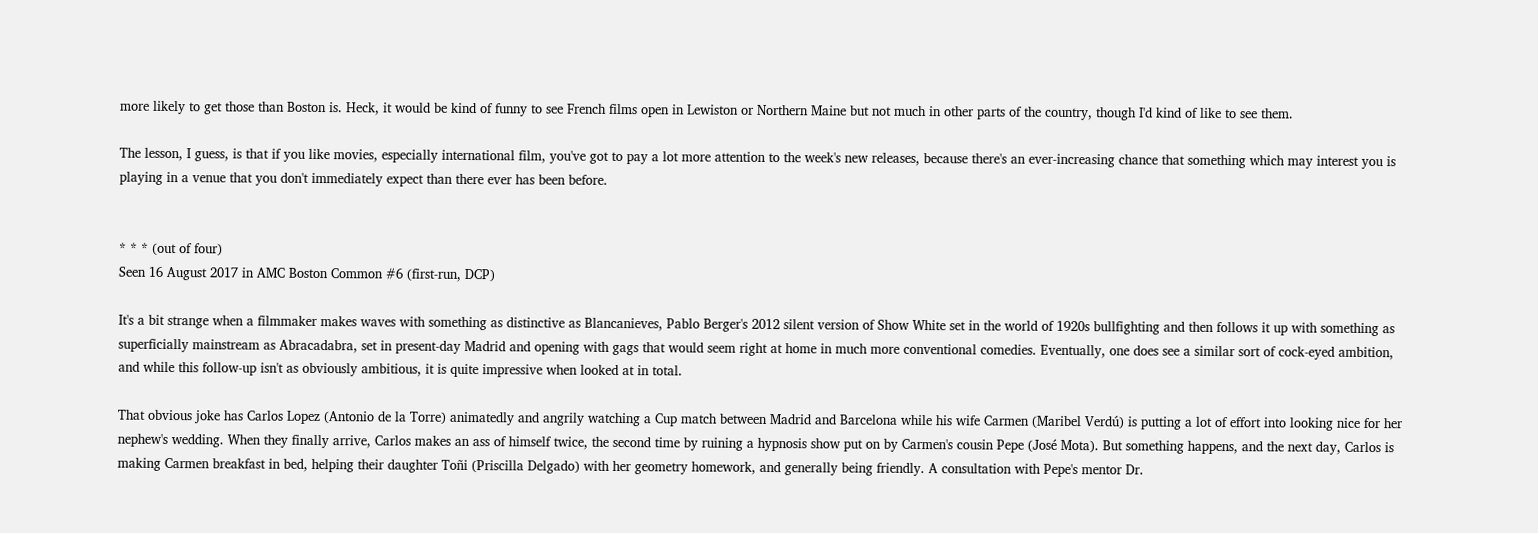more likely to get those than Boston is. Heck, it would be kind of funny to see French films open in Lewiston or Northern Maine but not much in other parts of the country, though I'd kind of like to see them.

The lesson, I guess, is that if you like movies, especially international film, you've got to pay a lot more attention to the week's new releases, because there's an ever-increasing chance that something which may interest you is playing in a venue that you don't immediately expect than there ever has been before.


* * * (out of four)
Seen 16 August 2017 in AMC Boston Common #6 (first-run, DCP)

It's a bit strange when a filmmaker makes waves with something as distinctive as Blancanieves, Pablo Berger's 2012 silent version of Show White set in the world of 1920s bullfighting and then follows it up with something as superficially mainstream as Abracadabra, set in present-day Madrid and opening with gags that would seem right at home in much more conventional comedies. Eventually, one does see a similar sort of cock-eyed ambition, and while this follow-up isn't as obviously ambitious, it is quite impressive when looked at in total.

That obvious joke has Carlos Lopez (Antonio de la Torre) animatedly and angrily watching a Cup match between Madrid and Barcelona while his wife Carmen (Maribel Verdú) is putting a lot of effort into looking nice for her nephew's wedding. When they finally arrive, Carlos makes an ass of himself twice, the second time by ruining a hypnosis show put on by Carmen's cousin Pepe (José Mota). But something happens, and the next day, Carlos is making Carmen breakfast in bed, helping their daughter Toñi (Priscilla Delgado) with her geometry homework, and generally being friendly. A consultation with Pepe's mentor Dr.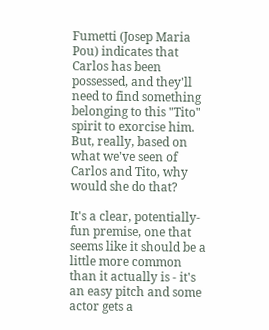Fumetti (Josep Maria Pou) indicates that Carlos has been possessed, and they'll need to find something belonging to this "Tito" spirit to exorcise him. But, really, based on what we've seen of Carlos and Tito, why would she do that?

It's a clear, potentially-fun premise, one that seems like it should be a little more common than it actually is - it's an easy pitch and some actor gets a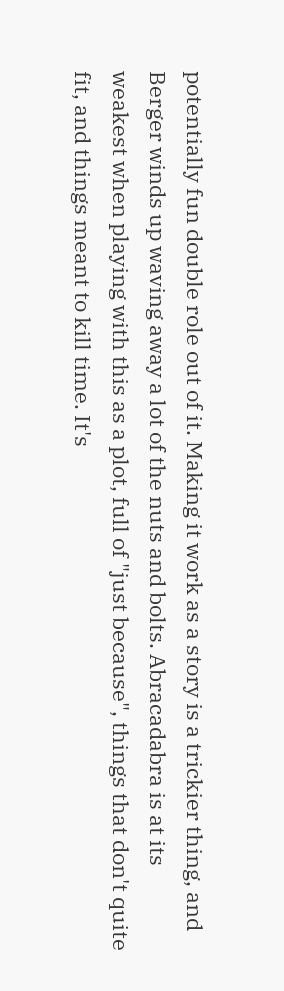potentially fun double role out of it. Making it work as a story is a trickier thing, and Berger winds up waving away a lot of the nuts and bolts. Abracadabra is at its weakest when playing with this as a plot, full of "just because", things that don't quite fit, and things meant to kill time. It's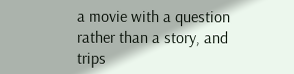a movie with a question rather than a story, and trips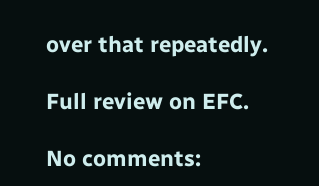over that repeatedly.

Full review on EFC.

No comments: